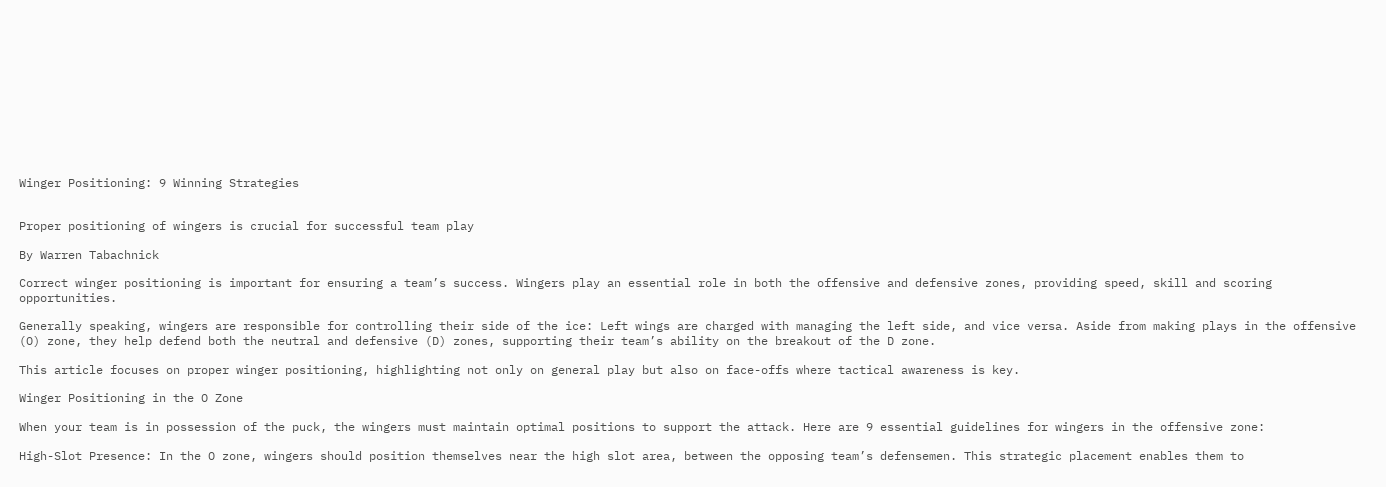Winger Positioning: 9 Winning Strategies


Proper positioning of wingers is crucial for successful team play

By Warren Tabachnick

Correct winger positioning is important for ensuring a team’s success. Wingers play an essential role in both the offensive and defensive zones, providing speed, skill and scoring opportunities.

Generally speaking, wingers are responsible for controlling their side of the ice: Left wings are charged with managing the left side, and vice versa. Aside from making plays in the offensive (O) zone, they help defend both the neutral and defensive (D) zones, supporting their team’s ability on the breakout of the D zone.

This article focuses on proper winger positioning, highlighting not only on general play but also on face-offs where tactical awareness is key.

Winger Positioning in the O Zone

When your team is in possession of the puck, the wingers must maintain optimal positions to support the attack. Here are 9 essential guidelines for wingers in the offensive zone:

High-Slot Presence: In the O zone, wingers should position themselves near the high slot area, between the opposing team’s defensemen. This strategic placement enables them to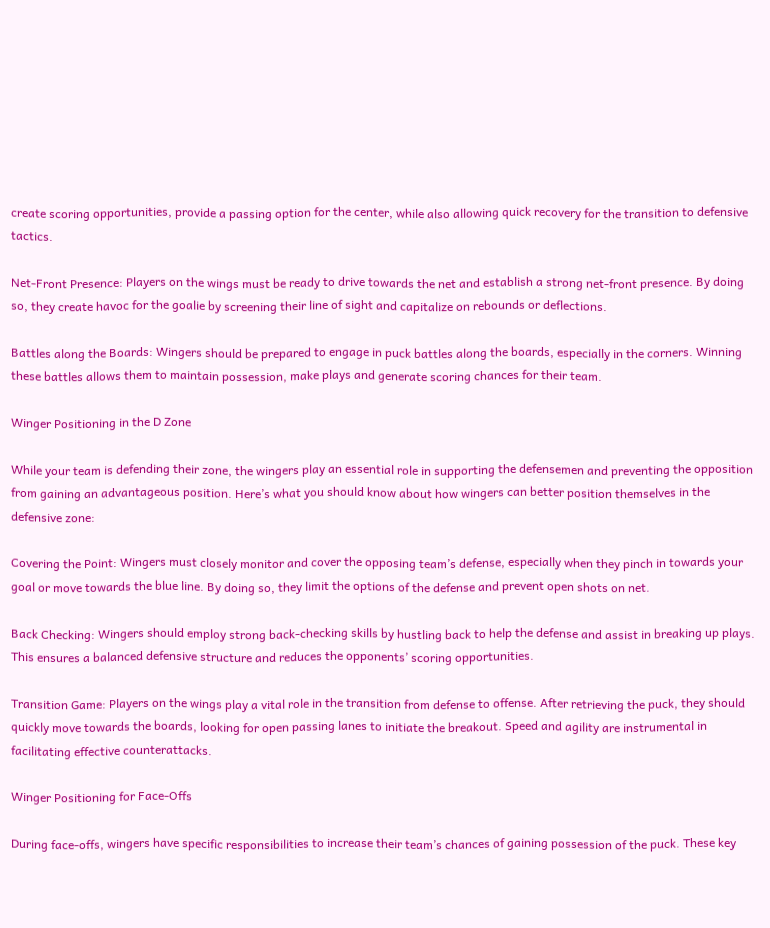create scoring opportunities, provide a passing option for the center, while also allowing quick recovery for the transition to defensive tactics.

Net-Front Presence: Players on the wings must be ready to drive towards the net and establish a strong net-front presence. By doing so, they create havoc for the goalie by screening their line of sight and capitalize on rebounds or deflections.

Battles along the Boards: Wingers should be prepared to engage in puck battles along the boards, especially in the corners. Winning these battles allows them to maintain possession, make plays and generate scoring chances for their team.

Winger Positioning in the D Zone

While your team is defending their zone, the wingers play an essential role in supporting the defensemen and preventing the opposition from gaining an advantageous position. Here’s what you should know about how wingers can better position themselves in the defensive zone:

Covering the Point: Wingers must closely monitor and cover the opposing team’s defense, especially when they pinch in towards your goal or move towards the blue line. By doing so, they limit the options of the defense and prevent open shots on net.

Back Checking: Wingers should employ strong back-checking skills by hustling back to help the defense and assist in breaking up plays. This ensures a balanced defensive structure and reduces the opponents’ scoring opportunities.

Transition Game: Players on the wings play a vital role in the transition from defense to offense. After retrieving the puck, they should quickly move towards the boards, looking for open passing lanes to initiate the breakout. Speed and agility are instrumental in facilitating effective counterattacks.

Winger Positioning for Face-Offs

During face-offs, wingers have specific responsibilities to increase their team’s chances of gaining possession of the puck. These key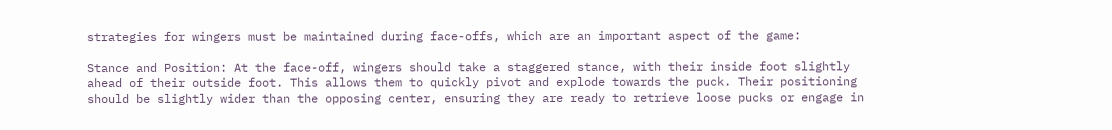strategies for wingers must be maintained during face-offs, which are an important aspect of the game:

Stance and Position: At the face-off, wingers should take a staggered stance, with their inside foot slightly ahead of their outside foot. This allows them to quickly pivot and explode towards the puck. Their positioning should be slightly wider than the opposing center, ensuring they are ready to retrieve loose pucks or engage in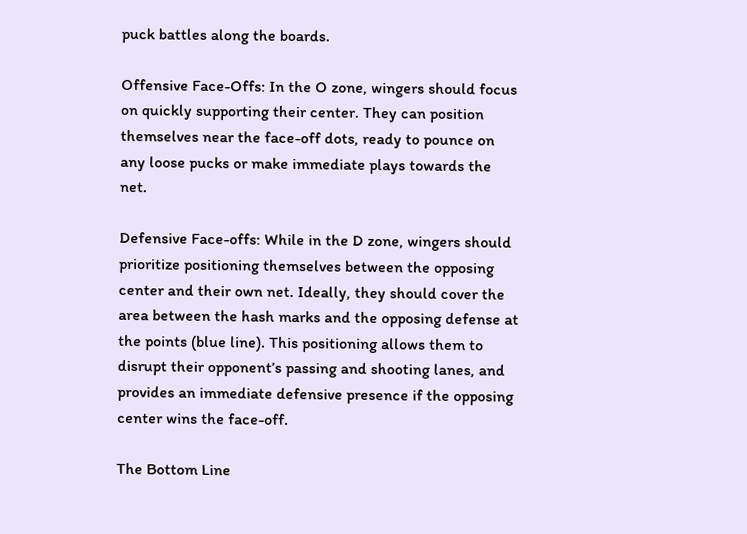puck battles along the boards.

Offensive Face-Offs: In the O zone, wingers should focus on quickly supporting their center. They can position themselves near the face-off dots, ready to pounce on any loose pucks or make immediate plays towards the net.

Defensive Face-offs: While in the D zone, wingers should prioritize positioning themselves between the opposing center and their own net. Ideally, they should cover the area between the hash marks and the opposing defense at the points (blue line). This positioning allows them to disrupt their opponent’s passing and shooting lanes, and provides an immediate defensive presence if the opposing center wins the face-off.

The Bottom Line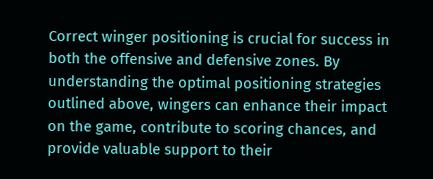Correct winger positioning is crucial for success in both the offensive and defensive zones. By understanding the optimal positioning strategies outlined above, wingers can enhance their impact on the game, contribute to scoring chances, and provide valuable support to their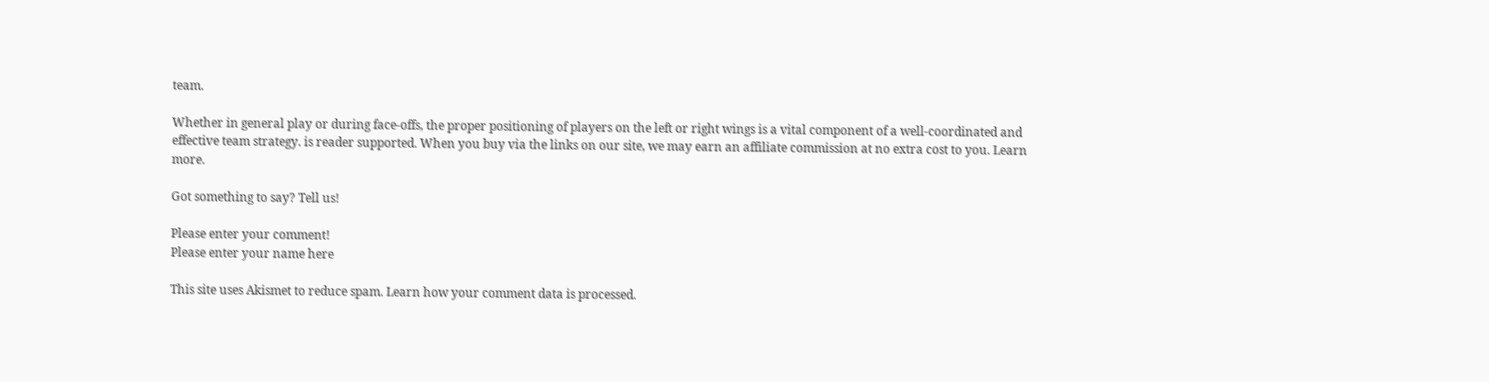team.

Whether in general play or during face-offs, the proper positioning of players on the left or right wings is a vital component of a well-coordinated and effective team strategy. is reader supported. When you buy via the links on our site, we may earn an affiliate commission at no extra cost to you. Learn more.

Got something to say? Tell us!

Please enter your comment!
Please enter your name here

This site uses Akismet to reduce spam. Learn how your comment data is processed.